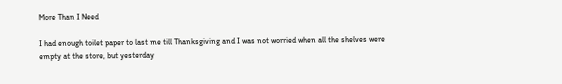More Than I Need

I had enough toilet paper to last me till Thanksgiving and I was not worried when all the shelves were empty at the store, but yesterday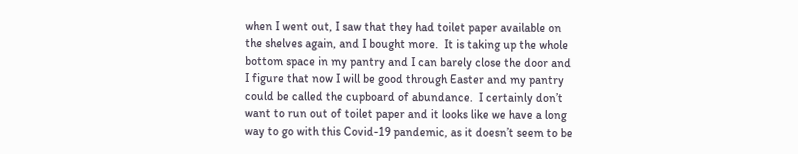when I went out, I saw that they had toilet paper available on the shelves again, and I bought more.  It is taking up the whole bottom space in my pantry and I can barely close the door and I figure that now I will be good through Easter and my pantry could be called the cupboard of abundance.  I certainly don’t want to run out of toilet paper and it looks like we have a long way to go with this Covid-19 pandemic, as it doesn’t seem to be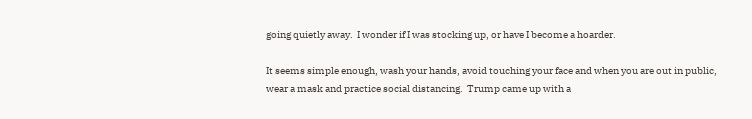going quietly away.  I wonder if I was stocking up, or have I become a hoarder.

It seems simple enough, wash your hands, avoid touching your face and when you are out in public, wear a mask and practice social distancing.  Trump came up with a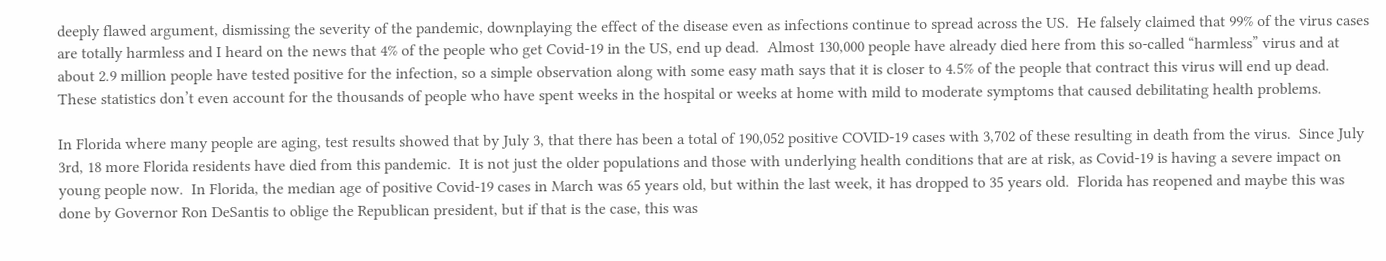deeply flawed argument, dismissing the severity of the pandemic, downplaying the effect of the disease even as infections continue to spread across the US.  He falsely claimed that 99% of the virus cases are totally harmless and I heard on the news that 4% of the people who get Covid-19 in the US, end up dead.  Almost 130,000 people have already died here from this so-called “harmless” virus and at about 2.9 million people have tested positive for the infection, so a simple observation along with some easy math says that it is closer to 4.5% of the people that contract this virus will end up dead.  These statistics don’t even account for the thousands of people who have spent weeks in the hospital or weeks at home with mild to moderate symptoms that caused debilitating health problems.

In Florida where many people are aging, test results showed that by July 3, that there has been a total of 190,052 positive COVID-19 cases with 3,702 of these resulting in death from the virus.  Since July 3rd, 18 more Florida residents have died from this pandemic.  It is not just the older populations and those with underlying health conditions that are at risk, as Covid-19 is having a severe impact on young people now.  In Florida, the median age of positive Covid-19 cases in March was 65 years old, but within the last week, it has dropped to 35 years old.  Florida has reopened and maybe this was done by Governor Ron DeSantis to oblige the Republican president, but if that is the case, this was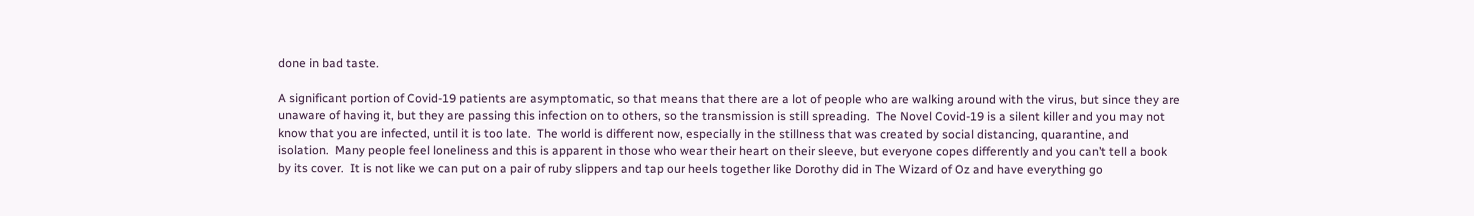done in bad taste.

A significant portion of Covid-19 patients are asymptomatic, so that means that there are a lot of people who are walking around with the virus, but since they are unaware of having it, but they are passing this infection on to others, so the transmission is still spreading.  The Novel Covid-19 is a silent killer and you may not know that you are infected, until it is too late.  The world is different now, especially in the stillness that was created by social distancing, quarantine, and isolation.  Many people feel loneliness and this is apparent in those who wear their heart on their sleeve, but everyone copes differently and you can’t tell a book by its cover.  It is not like we can put on a pair of ruby slippers and tap our heels together like Dorothy did in The Wizard of Oz and have everything go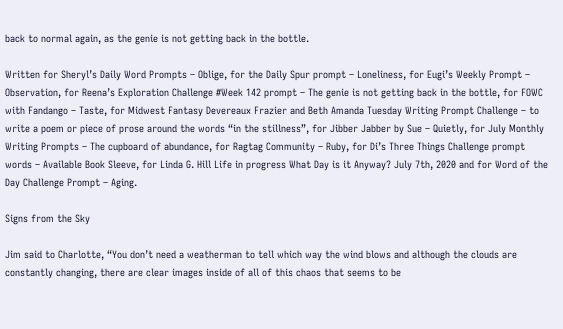back to normal again, as the genie is not getting back in the bottle.

Written for Sheryl’s Daily Word Prompts – Oblige, for the Daily Spur prompt – Loneliness, for Eugi’s Weekly Prompt – Observation, for Reena’s Exploration Challenge #Week 142 prompt – The genie is not getting back in the bottle, for FOWC with Fandango – Taste, for Midwest Fantasy Devereaux Frazier and Beth Amanda Tuesday Writing Prompt Challenge – to write a poem or piece of prose around the words “in the stillness”, for Jibber Jabber by Sue – Quietly, for July Monthly Writing Prompts – The cupboard of abundance, for Ragtag Community – Ruby, for Di’s Three Things Challenge prompt words – Available Book Sleeve, for Linda G. Hill Life in progress What Day is it Anyway? July 7th, 2020 and for Word of the Day Challenge Prompt – Aging.

Signs from the Sky

Jim said to Charlotte, “You don’t need a weatherman to tell which way the wind blows and although the clouds are constantly changing, there are clear images inside of all of this chaos that seems to be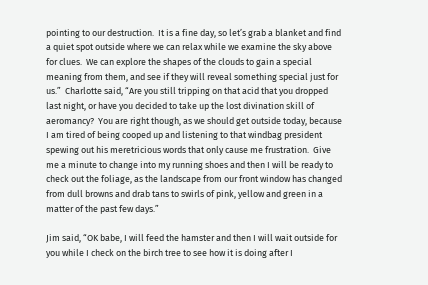pointing to our destruction.  It is a fine day, so let’s grab a blanket and find a quiet spot outside where we can relax while we examine the sky above for clues.  We can explore the shapes of the clouds to gain a special meaning from them, and see if they will reveal something special just for us.”  Charlotte said, “Are you still tripping on that acid that you dropped last night, or have you decided to take up the lost divination skill of aeromancy?  You are right though, as we should get outside today, because I am tired of being cooped up and listening to that windbag president spewing out his meretricious words that only cause me frustration.  Give me a minute to change into my running shoes and then I will be ready to check out the foliage, as the landscape from our front window has changed from dull browns and drab tans to swirls of pink, yellow and green in a matter of the past few days.”

Jim said, “OK babe, I will feed the hamster and then I will wait outside for you while I check on the birch tree to see how it is doing after I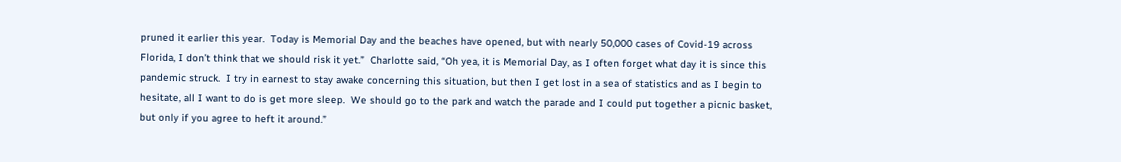pruned it earlier this year.  Today is Memorial Day and the beaches have opened, but with nearly 50,000 cases of Covid-19 across Florida, I don’t think that we should risk it yet.”  Charlotte said, “Oh yea, it is Memorial Day, as I often forget what day it is since this pandemic struck.  I try in earnest to stay awake concerning this situation, but then I get lost in a sea of statistics and as I begin to hesitate, all I want to do is get more sleep.  We should go to the park and watch the parade and I could put together a picnic basket, but only if you agree to heft it around.”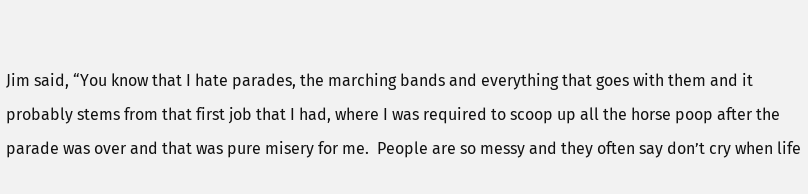Jim said, “You know that I hate parades, the marching bands and everything that goes with them and it probably stems from that first job that I had, where I was required to scoop up all the horse poop after the parade was over and that was pure misery for me.  People are so messy and they often say don’t cry when life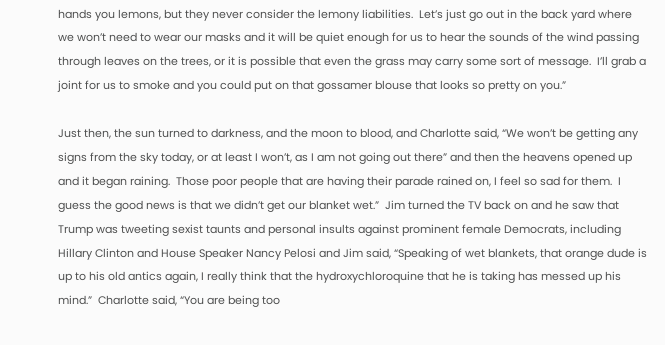hands you lemons, but they never consider the lemony liabilities.  Let’s just go out in the back yard where we won’t need to wear our masks and it will be quiet enough for us to hear the sounds of the wind passing through leaves on the trees, or it is possible that even the grass may carry some sort of message.  I’ll grab a joint for us to smoke and you could put on that gossamer blouse that looks so pretty on you.”

Just then, the sun turned to darkness, and the moon to blood, and Charlotte said, “We won’t be getting any signs from the sky today, or at least I won’t, as I am not going out there” and then the heavens opened up and it began raining.  Those poor people that are having their parade rained on, I feel so sad for them.  I guess the good news is that we didn’t get our blanket wet.”  Jim turned the TV back on and he saw that Trump was tweeting sexist taunts and personal insults against prominent female Democrats, including Hillary Clinton and House Speaker Nancy Pelosi and Jim said, “Speaking of wet blankets, that orange dude is up to his old antics again, I really think that the hydroxychloroquine that he is taking has messed up his mind.”  Charlotte said, “You are being too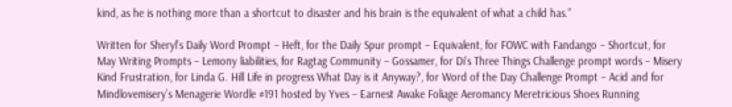kind, as he is nothing more than a shortcut to disaster and his brain is the equivalent of what a child has.”

Written for Sheryl’s Daily Word Prompt – Heft, for the Daily Spur prompt – Equivalent, for FOWC with Fandango – Shortcut, for May Writing Prompts – Lemony liabilities, for Ragtag Community – Gossamer, for Di’s Three Things Challenge prompt words – Misery Kind Frustration, for Linda G. Hill Life in progress What Day is it Anyway?, for Word of the Day Challenge Prompt – Acid and for Mindlovemisery’s Menagerie Wordle #191 hosted by Yves – Earnest Awake Foliage Aeromancy Meretricious Shoes Running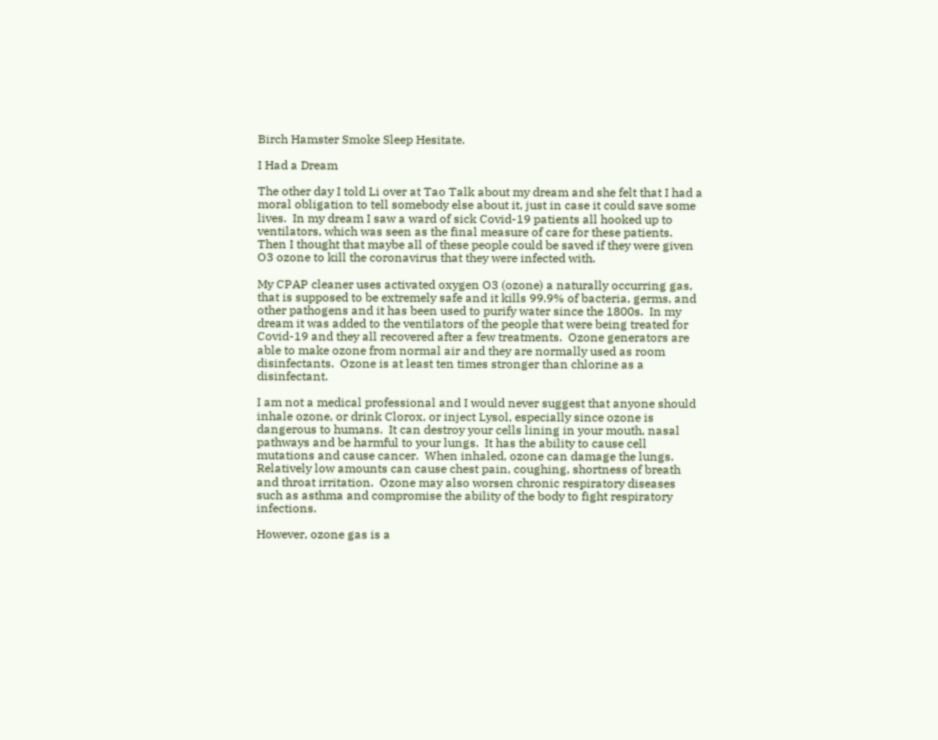Birch Hamster Smoke Sleep Hesitate.

I Had a Dream

The other day I told Li over at Tao Talk about my dream and she felt that I had a moral obligation to tell somebody else about it, just in case it could save some lives.  In my dream I saw a ward of sick Covid-19 patients all hooked up to ventilators, which was seen as the final measure of care for these patients.  Then I thought that maybe all of these people could be saved if they were given O3 ozone to kill the coronavirus that they were infected with.

My CPAP cleaner uses activated oxygen O3 (ozone) a naturally occurring gas, that is supposed to be extremely safe and it kills 99.9% of bacteria, germs, and other pathogens and it has been used to purify water since the 1800s.  In my dream it was added to the ventilators of the people that were being treated for Covid-19 and they all recovered after a few treatments.  Ozone generators are able to make ozone from normal air and they are normally used as room disinfectants.  Ozone is at least ten times stronger than chlorine as a disinfectant.

I am not a medical professional and I would never suggest that anyone should inhale ozone, or drink Clorox, or inject Lysol, especially since ozone is dangerous to humans.  It can destroy your cells lining in your mouth, nasal pathways and be harmful to your lungs.  It has the ability to cause cell mutations and cause cancer.  When inhaled, ozone can damage the lungs.  Relatively low amounts can cause chest pain, coughing, shortness of breath and throat irritation.  Ozone may also worsen chronic respiratory diseases such as asthma and compromise the ability of the body to fight respiratory infections.

However, ozone gas is a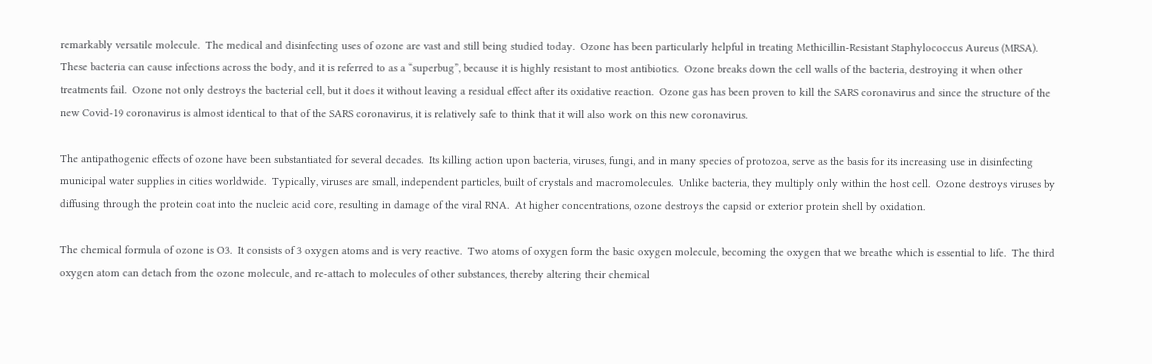remarkably versatile molecule.  The medical and disinfecting uses of ozone are vast and still being studied today.  Ozone has been particularly helpful in treating Methicillin-Resistant Staphylococcus Aureus (MRSA).  These bacteria can cause infections across the body, and it is referred to as a “superbug”, because it is highly resistant to most antibiotics.  Ozone breaks down the cell walls of the bacteria, destroying it when other treatments fail.  Ozone not only destroys the bacterial cell, but it does it without leaving a residual effect after its oxidative reaction.  Ozone gas has been proven to kill the SARS coronavirus and since the structure of the new Covid-19 coronavirus is almost identical to that of the SARS coronavirus, it is relatively safe to think that it will also work on this new coronavirus.

The antipathogenic effects of ozone have been substantiated for several decades.  Its killing action upon bacteria, viruses, fungi, and in many species of protozoa, serve as the basis for its increasing use in disinfecting municipal water supplies in cities worldwide.  Typically, viruses are small, independent particles, built of crystals and macromolecules.  Unlike bacteria, they multiply only within the host cell.  Ozone destroys viruses by diffusing through the protein coat into the nucleic acid core, resulting in damage of the viral RNA.  At higher concentrations, ozone destroys the capsid or exterior protein shell by oxidation.

The chemical formula of ozone is O3.  It consists of 3 oxygen atoms and is very reactive.  Two atoms of oxygen form the basic oxygen molecule, becoming the oxygen that we breathe which is essential to life.  The third oxygen atom can detach from the ozone molecule, and re-attach to molecules of other substances, thereby altering their chemical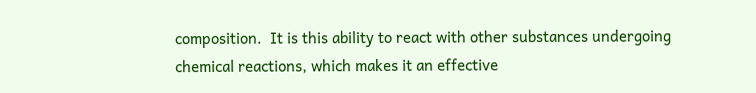composition.  It is this ability to react with other substances undergoing chemical reactions, which makes it an effective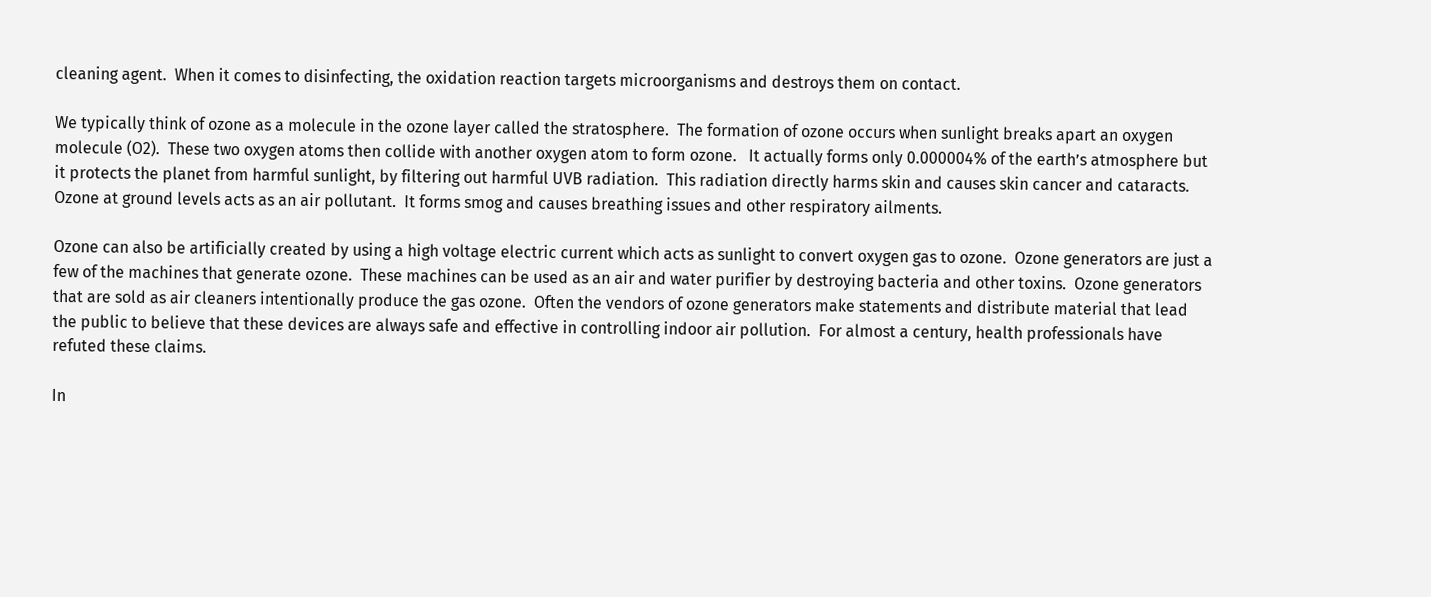cleaning agent.  When it comes to disinfecting, the oxidation reaction targets microorganisms and destroys them on contact.

We typically think of ozone as a molecule in the ozone layer called the stratosphere.  The formation of ozone occurs when sunlight breaks apart an oxygen molecule (O2).  These two oxygen atoms then collide with another oxygen atom to form ozone.   It actually forms only 0.000004% of the earth’s atmosphere but it protects the planet from harmful sunlight, by filtering out harmful UVB radiation.  This radiation directly harms skin and causes skin cancer and cataracts.  Ozone at ground levels acts as an air pollutant.  It forms smog and causes breathing issues and other respiratory ailments.

Ozone can also be artificially created by using a high voltage electric current which acts as sunlight to convert oxygen gas to ozone.  Ozone generators are just a few of the machines that generate ozone.  These machines can be used as an air and water purifier by destroying bacteria and other toxins.  Ozone generators that are sold as air cleaners intentionally produce the gas ozone.  Often the vendors of ozone generators make statements and distribute material that lead the public to believe that these devices are always safe and effective in controlling indoor air pollution.  For almost a century, health professionals have refuted these claims.

In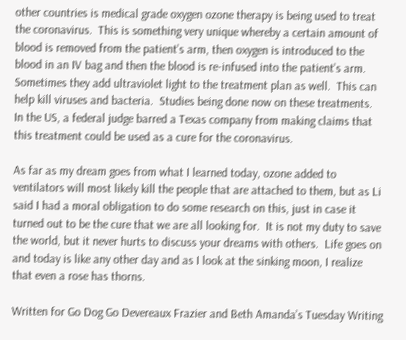other countries is medical grade oxygen ozone therapy is being used to treat the coronavirus.  This is something very unique whereby a certain amount of blood is removed from the patient’s arm, then oxygen is introduced to the blood in an IV bag and then the blood is re-infused into the patient’s arm.  Sometimes they add ultraviolet light to the treatment plan as well.  This can help kill viruses and bacteria.  Studies being done now on these treatments.  In the US, a federal judge barred a Texas company from making claims that this treatment could be used as a cure for the coronavirus.

As far as my dream goes from what I learned today, ozone added to ventilators will most likely kill the people that are attached to them, but as Li said I had a moral obligation to do some research on this, just in case it turned out to be the cure that we are all looking for.  It is not my duty to save the world, but it never hurts to discuss your dreams with others.  Life goes on and today is like any other day and as I look at the sinking moon, I realize that even a rose has thorns.

Written for Go Dog Go Devereaux Frazier and Beth Amanda’s Tuesday Writing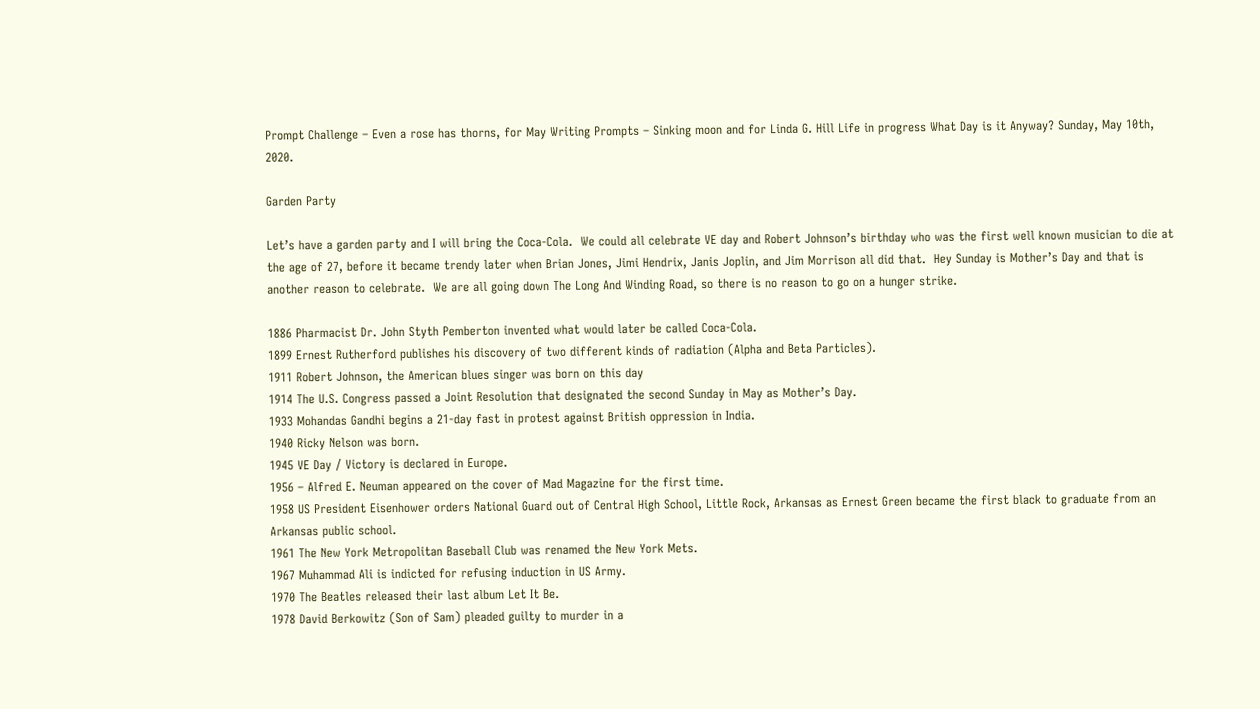Prompt Challenge – Even a rose has thorns, for May Writing Prompts – Sinking moon and for Linda G. Hill Life in progress What Day is it Anyway? Sunday, May 10th, 2020.

Garden Party

Let’s have a garden party and I will bring the Coca-Cola.  We could all celebrate VE day and Robert Johnson’s birthday who was the first well known musician to die at the age of 27, before it became trendy later when Brian Jones, Jimi Hendrix, Janis Joplin, and Jim Morrison all did that.  Hey Sunday is Mother’s Day and that is another reason to celebrate.  We are all going down The Long And Winding Road, so there is no reason to go on a hunger strike.

1886 Pharmacist Dr. John Styth Pemberton invented what would later be called Coca-Cola.
1899 Ernest Rutherford publishes his discovery of two different kinds of radiation (Alpha and Beta Particles).
1911 Robert Johnson, the American blues singer was born on this day
1914 The U.S. Congress passed a Joint Resolution that designated the second Sunday in May as Mother’s Day.
1933 Mohandas Gandhi begins a 21-day fast in protest against British oppression in India.
1940 Ricky Nelson was born.
1945 VE Day / Victory is declared in Europe.
1956 – Alfred E. Neuman appeared on the cover of Mad Magazine for the first time.
1958 US President Eisenhower orders National Guard out of Central High School, Little Rock, Arkansas as Ernest Green became the first black to graduate from an Arkansas public school.
1961 The New York Metropolitan Baseball Club was renamed the New York Mets.
1967 Muhammad Ali is indicted for refusing induction in US Army.
1970 The Beatles released their last album Let It Be.
1978 David Berkowitz (Son of Sam) pleaded guilty to murder in a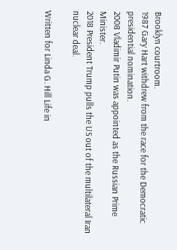Brooklyn courtroom.
1987 Gary Hart withdrew from the race for the Democratic presidential nomination.
2008 Vladimir Putin was appointed as the Russian Prime Minister.
2018 President Trump pulls the US out of the multilateral Iran nuclear deal.

Written for Linda G. Hill Life in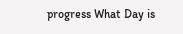progress What Day is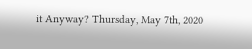it Anyway? Thursday, May 7th, 2020